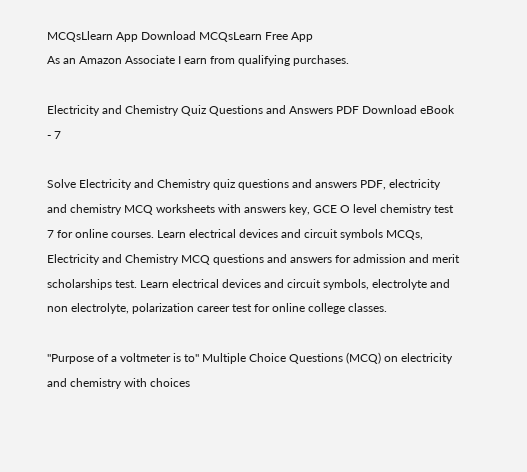MCQsLlearn App Download MCQsLearn Free App
As an Amazon Associate I earn from qualifying purchases.

Electricity and Chemistry Quiz Questions and Answers PDF Download eBook - 7

Solve Electricity and Chemistry quiz questions and answers PDF, electricity and chemistry MCQ worksheets with answers key, GCE O level chemistry test 7 for online courses. Learn electrical devices and circuit symbols MCQs, Electricity and Chemistry MCQ questions and answers for admission and merit scholarships test. Learn electrical devices and circuit symbols, electrolyte and non electrolyte, polarization career test for online college classes.

"Purpose of a voltmeter is to" Multiple Choice Questions (MCQ) on electricity and chemistry with choices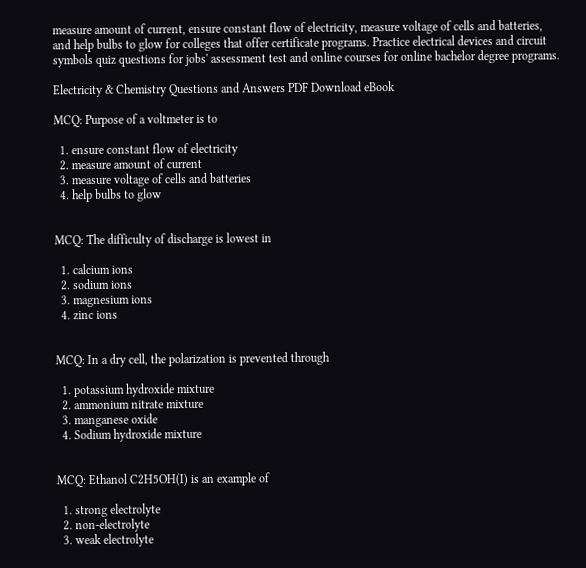measure amount of current, ensure constant flow of electricity, measure voltage of cells and batteries, and help bulbs to glow for colleges that offer certificate programs. Practice electrical devices and circuit symbols quiz questions for jobs' assessment test and online courses for online bachelor degree programs.

Electricity & Chemistry Questions and Answers PDF Download eBook

MCQ: Purpose of a voltmeter is to

  1. ensure constant flow of electricity
  2. measure amount of current
  3. measure voltage of cells and batteries
  4. help bulbs to glow


MCQ: The difficulty of discharge is lowest in

  1. calcium ions
  2. sodium ions
  3. magnesium ions
  4. zinc ions


MCQ: In a dry cell, the polarization is prevented through

  1. potassium hydroxide mixture
  2. ammonium nitrate mixture
  3. manganese oxide
  4. Sodium hydroxide mixture


MCQ: Ethanol C2H5OH(I) is an example of

  1. strong electrolyte
  2. non-electrolyte
  3. weak electrolyte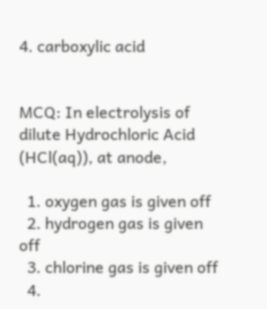4. carboxylic acid


MCQ: In electrolysis of dilute Hydrochloric Acid (HCl(aq)), at anode,

  1. oxygen gas is given off
  2. hydrogen gas is given off
  3. chlorine gas is given off
  4.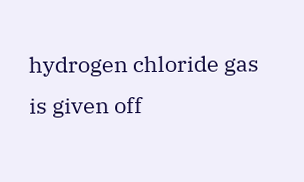hydrogen chloride gas is given off